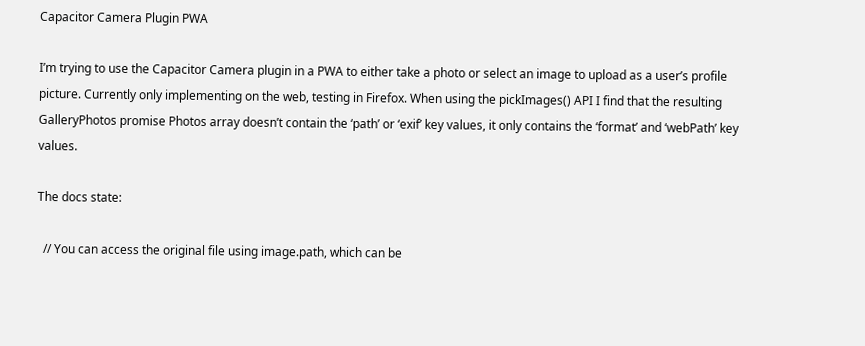Capacitor Camera Plugin PWA

I’m trying to use the Capacitor Camera plugin in a PWA to either take a photo or select an image to upload as a user’s profile picture. Currently only implementing on the web, testing in Firefox. When using the pickImages() API I find that the resulting GalleryPhotos promise Photos array doesn’t contain the ‘path’ or ‘exif’ key values, it only contains the ‘format’ and ‘webPath’ key values.

The docs state:

  // You can access the original file using image.path, which can be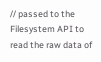// passed to the Filesystem API to read the raw data of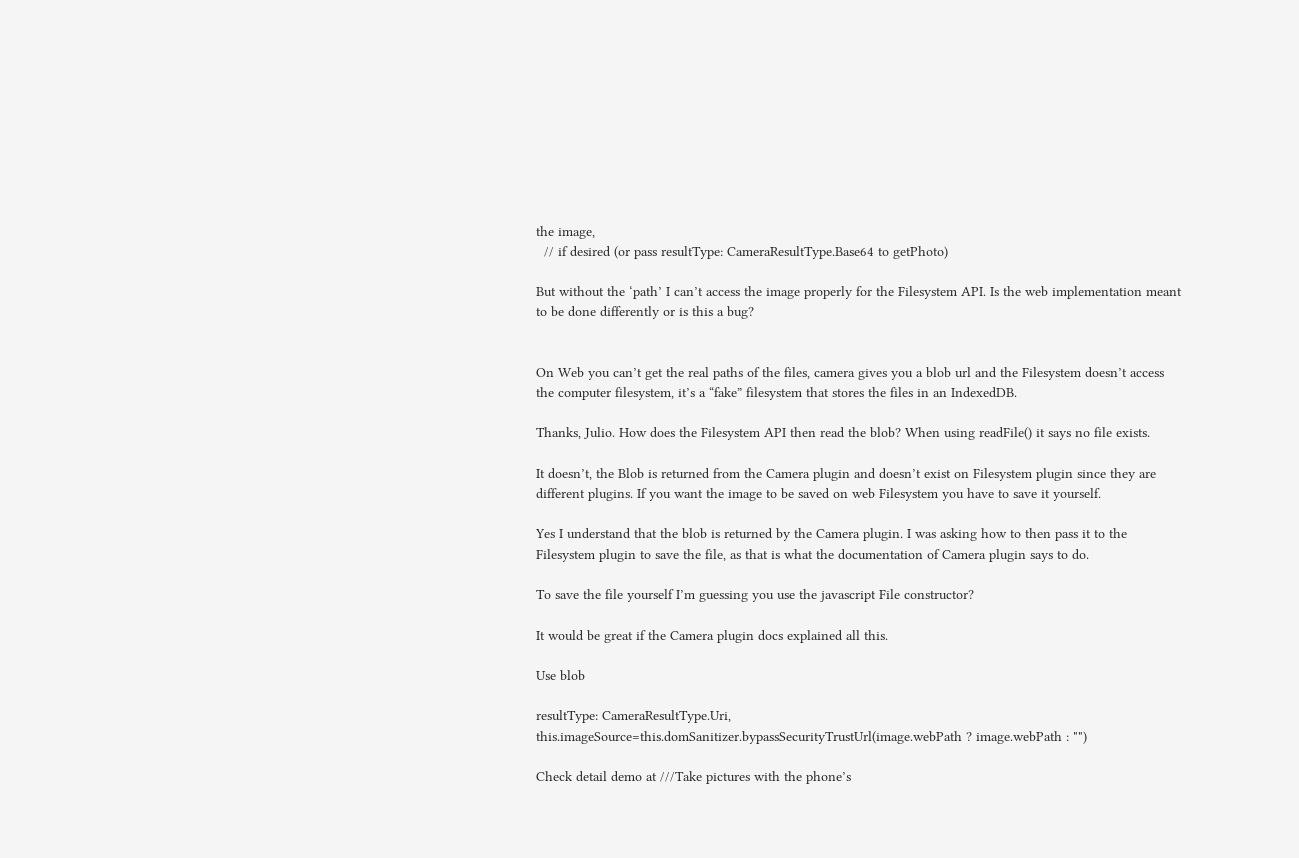the image,
  // if desired (or pass resultType: CameraResultType.Base64 to getPhoto)

But without the ‘path’ I can’t access the image properly for the Filesystem API. Is the web implementation meant to be done differently or is this a bug?


On Web you can’t get the real paths of the files, camera gives you a blob url and the Filesystem doesn’t access the computer filesystem, it’s a “fake” filesystem that stores the files in an IndexedDB.

Thanks, Julio. How does the Filesystem API then read the blob? When using readFile() it says no file exists.

It doesn’t, the Blob is returned from the Camera plugin and doesn’t exist on Filesystem plugin since they are different plugins. If you want the image to be saved on web Filesystem you have to save it yourself.

Yes I understand that the blob is returned by the Camera plugin. I was asking how to then pass it to the Filesystem plugin to save the file, as that is what the documentation of Camera plugin says to do.

To save the file yourself I’m guessing you use the javascript File constructor?

It would be great if the Camera plugin docs explained all this.

Use blob

resultType: CameraResultType.Uri,
this.imageSource=this.domSanitizer.bypassSecurityTrustUrl(image.webPath ? image.webPath : "")

Check detail demo at ///Take pictures with the phone’s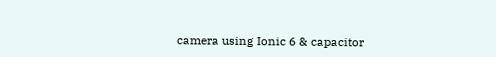camera using Ionic 6 & capacitor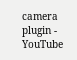camera plugin - YouTube